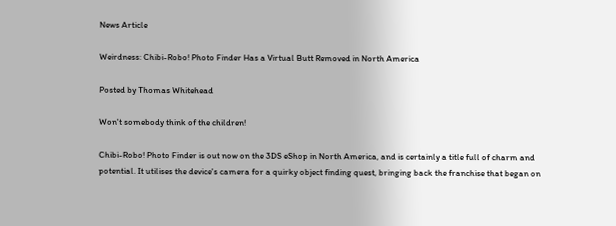News Article

Weirdness: Chibi-Robo! Photo Finder Has a Virtual Butt Removed in North America

Posted by Thomas Whitehead

Won't somebody think of the children!

Chibi-Robo! Photo Finder is out now on the 3DS eShop in North America, and is certainly a title full of charm and potential. It utilises the device's camera for a quirky object finding quest, bringing back the franchise that began on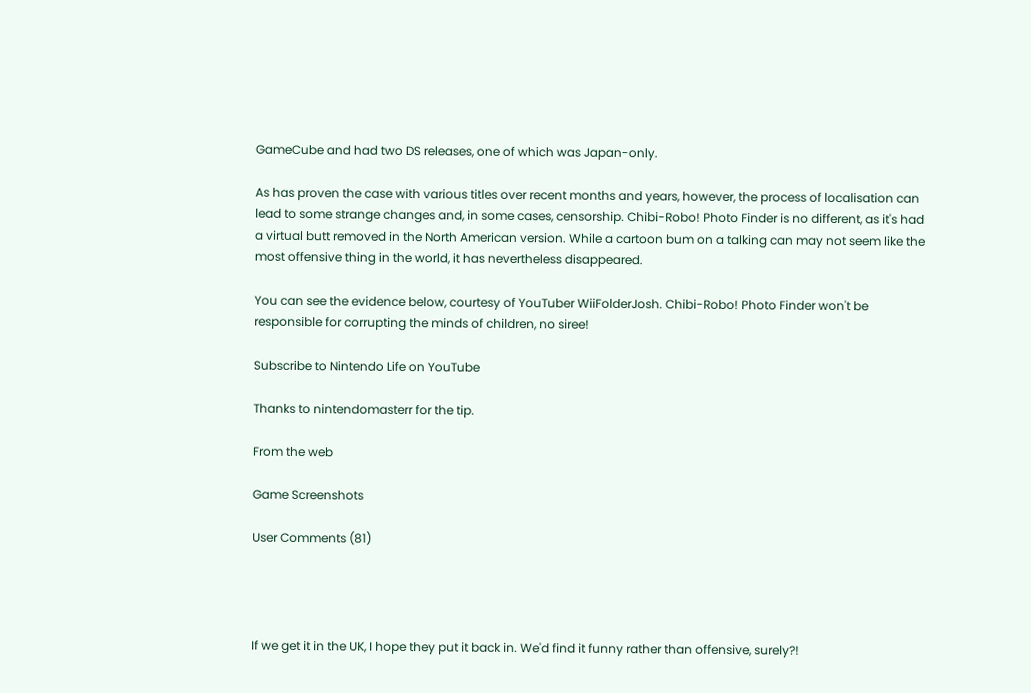GameCube and had two DS releases, one of which was Japan-only.

As has proven the case with various titles over recent months and years, however, the process of localisation can lead to some strange changes and, in some cases, censorship. Chibi-Robo! Photo Finder is no different, as it's had a virtual butt removed in the North American version. While a cartoon bum on a talking can may not seem like the most offensive thing in the world, it has nevertheless disappeared.

You can see the evidence below, courtesy of YouTuber WiiFolderJosh. Chibi-Robo! Photo Finder won't be responsible for corrupting the minds of children, no siree!

Subscribe to Nintendo Life on YouTube

Thanks to nintendomasterr for the tip.

From the web

Game Screenshots

User Comments (81)




If we get it in the UK, I hope they put it back in. We'd find it funny rather than offensive, surely?!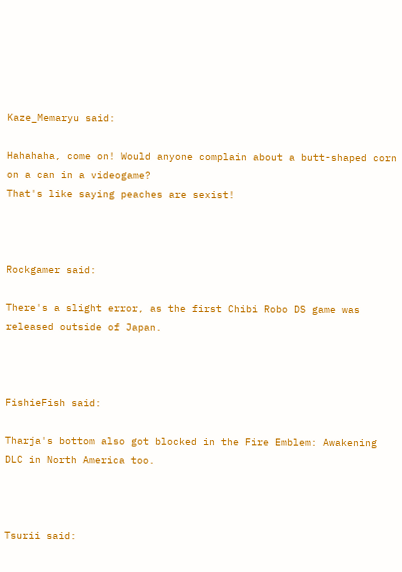Kaze_Memaryu said:

Hahahaha, come on! Would anyone complain about a butt-shaped corn on a can in a videogame?
That's like saying peaches are sexist!



Rockgamer said:

There's a slight error, as the first Chibi Robo DS game was released outside of Japan.



FishieFish said:

Tharja's bottom also got blocked in the Fire Emblem: Awakening DLC in North America too.



Tsurii said: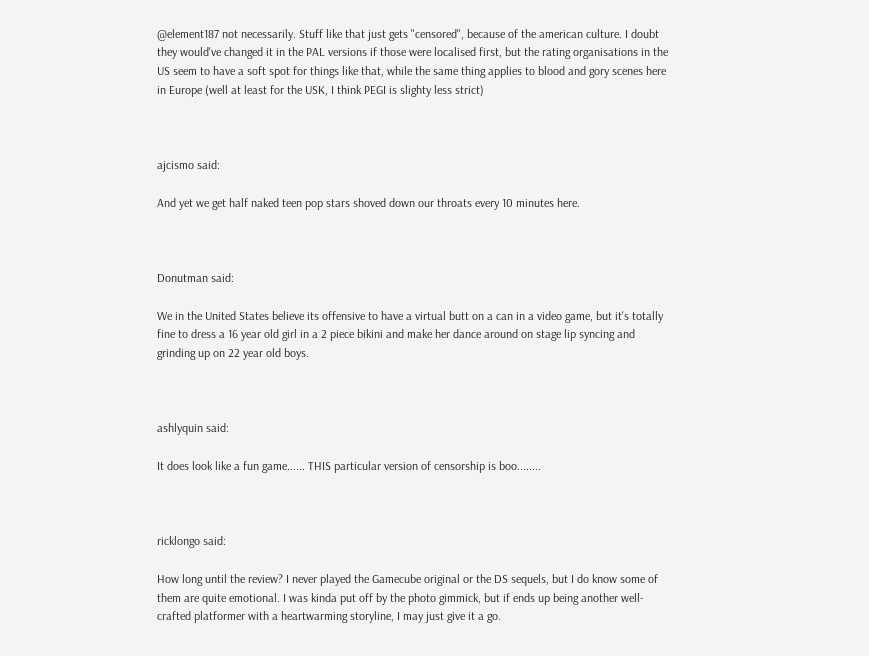@element187 not necessarily. Stuff like that just gets "censored", because of the american culture. I doubt they would've changed it in the PAL versions if those were localised first, but the rating organisations in the US seem to have a soft spot for things like that, while the same thing applies to blood and gory scenes here in Europe (well at least for the USK, I think PEGI is slighty less strict)



ajcismo said:

And yet we get half naked teen pop stars shoved down our throats every 10 minutes here.



Donutman said:

We in the United States believe its offensive to have a virtual butt on a can in a video game, but it's totally fine to dress a 16 year old girl in a 2 piece bikini and make her dance around on stage lip syncing and grinding up on 22 year old boys.



ashlyquin said:

It does look like a fun game...... THIS particular version of censorship is boo........



ricklongo said:

How long until the review? I never played the Gamecube original or the DS sequels, but I do know some of them are quite emotional. I was kinda put off by the photo gimmick, but if ends up being another well-crafted platformer with a heartwarming storyline, I may just give it a go.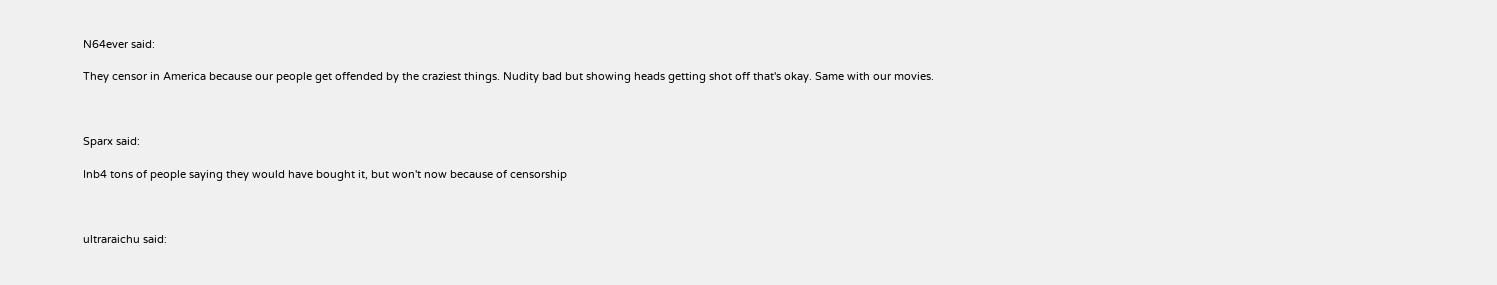N64ever said:

They censor in America because our people get offended by the craziest things. Nudity bad but showing heads getting shot off that's okay. Same with our movies.



Sparx said:

Inb4 tons of people saying they would have bought it, but won't now because of censorship



ultraraichu said: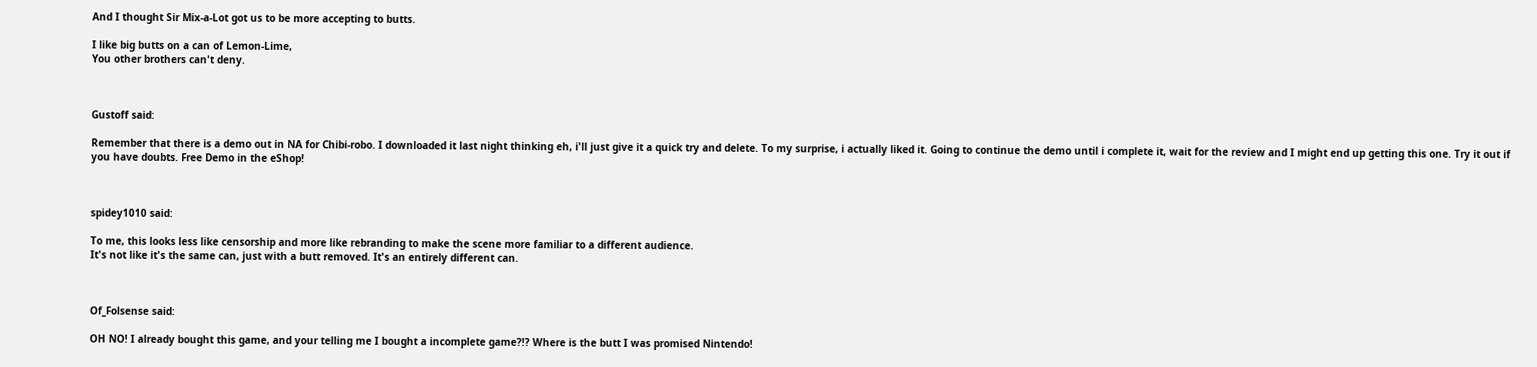And I thought Sir Mix-a-Lot got us to be more accepting to butts.

I like big butts on a can of Lemon-Lime,
You other brothers can't deny.



Gustoff said:

Remember that there is a demo out in NA for Chibi-robo. I downloaded it last night thinking eh, i'll just give it a quick try and delete. To my surprise, i actually liked it. Going to continue the demo until i complete it, wait for the review and I might end up getting this one. Try it out if you have doubts. Free Demo in the eShop!



spidey1010 said:

To me, this looks less like censorship and more like rebranding to make the scene more familiar to a different audience.
It's not like it's the same can, just with a butt removed. It's an entirely different can.



Of_Folsense said:

OH NO! I already bought this game, and your telling me I bought a incomplete game?!? Where is the butt I was promised Nintendo!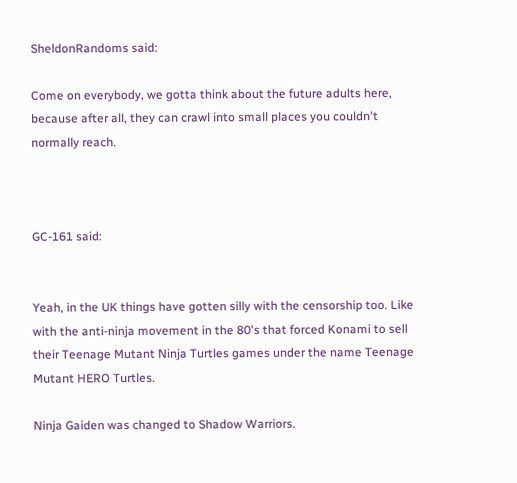SheldonRandoms said:

Come on everybody, we gotta think about the future adults here, because after all, they can crawl into small places you couldn't normally reach.



GC-161 said:


Yeah, in the UK things have gotten silly with the censorship too. Like with the anti-ninja movement in the 80's that forced Konami to sell their Teenage Mutant Ninja Turtles games under the name Teenage Mutant HERO Turtles.

Ninja Gaiden was changed to Shadow Warriors.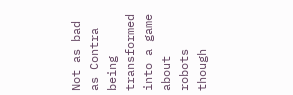Not as bad as Contra being transformed into a game about robots though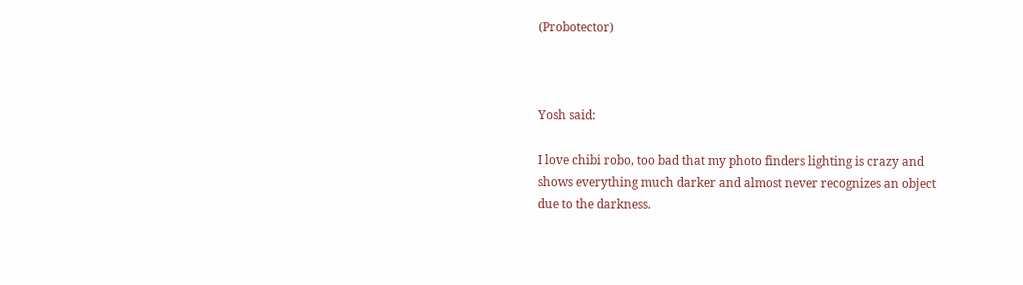(Probotector)



Yosh said:

I love chibi robo, too bad that my photo finders lighting is crazy and shows everything much darker and almost never recognizes an object due to the darkness.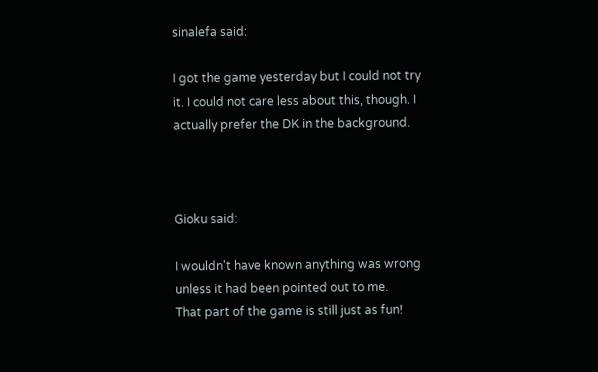sinalefa said:

I got the game yesterday but I could not try it. I could not care less about this, though. I actually prefer the DK in the background.



Gioku said:

I wouldn't have known anything was wrong unless it had been pointed out to me.
That part of the game is still just as fun!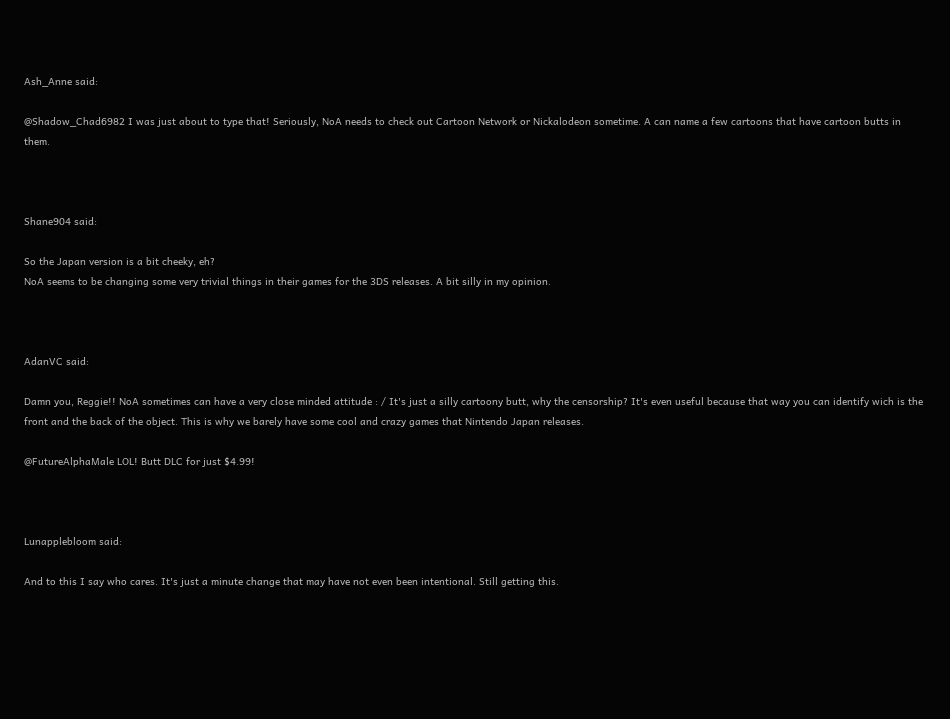Ash_Anne said:

@Shadow_Chad6982 I was just about to type that! Seriously, NoA needs to check out Cartoon Network or Nickalodeon sometime. A can name a few cartoons that have cartoon butts in them.



Shane904 said:

So the Japan version is a bit cheeky, eh?
NoA seems to be changing some very trivial things in their games for the 3DS releases. A bit silly in my opinion.



AdanVC said:

Damn you, Reggie!! NoA sometimes can have a very close minded attitude : / It's just a silly cartoony butt, why the censorship? It's even useful because that way you can identify wich is the front and the back of the object. This is why we barely have some cool and crazy games that Nintendo Japan releases.

@FutureAlphaMale LOL! Butt DLC for just $4.99!



Lunapplebloom said:

And to this I say who cares. It's just a minute change that may have not even been intentional. Still getting this.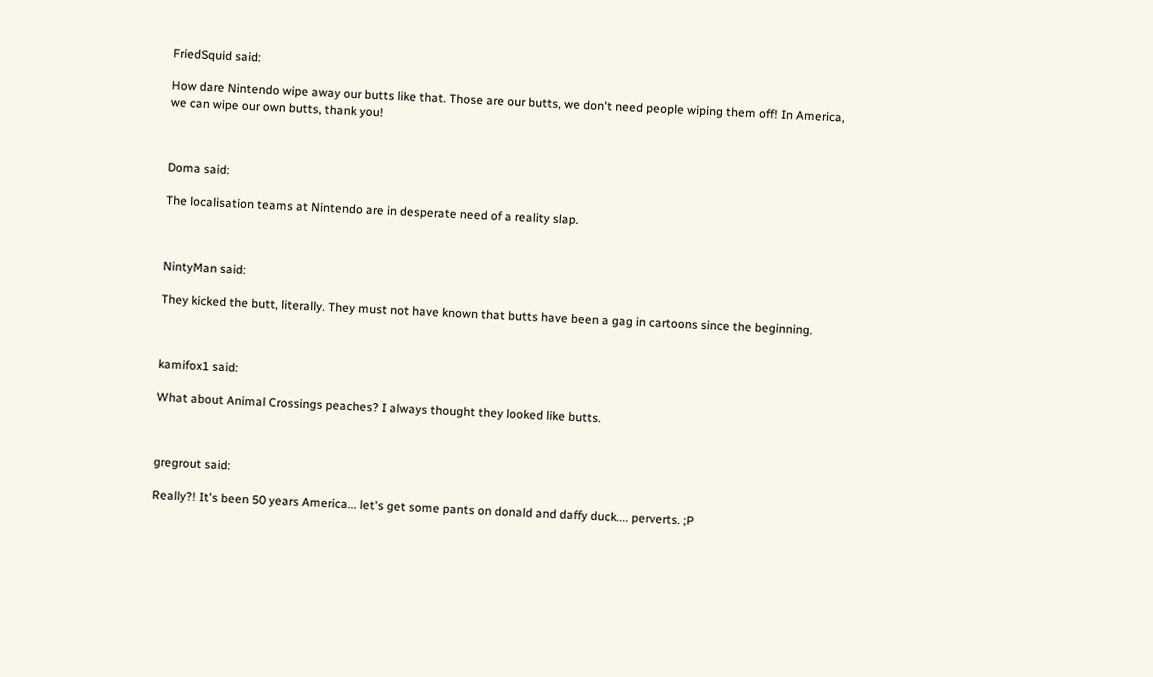FriedSquid said:

How dare Nintendo wipe away our butts like that. Those are our butts, we don't need people wiping them off! In America, we can wipe our own butts, thank you!



Doma said:

The localisation teams at Nintendo are in desperate need of a reality slap.



NintyMan said:

They kicked the butt, literally. They must not have known that butts have been a gag in cartoons since the beginning.



kamifox1 said:

What about Animal Crossings peaches? I always thought they looked like butts.



gregrout said:

Really?! It's been 50 years America... let's get some pants on donald and daffy duck.... perverts. ;P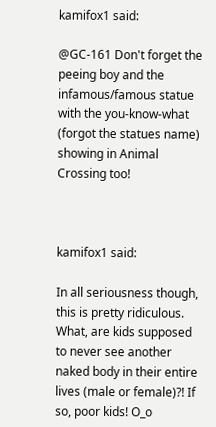kamifox1 said:

@GC-161 Don't forget the peeing boy and the infamous/famous statue with the you-know-what (forgot the statues name) showing in Animal Crossing too!



kamifox1 said:

In all seriousness though, this is pretty ridiculous. What, are kids supposed to never see another naked body in their entire lives (male or female)?! If so, poor kids! O_o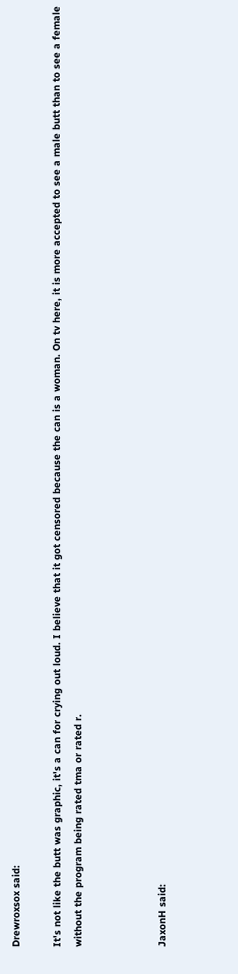Drewroxsox said:

It's not like the butt was graphic, it's a can for crying out loud. I believe that it got censored because the can is a woman. On tv here, it is more accepted to see a male butt than to see a female without the program being rated tma or rated r.



JaxonH said: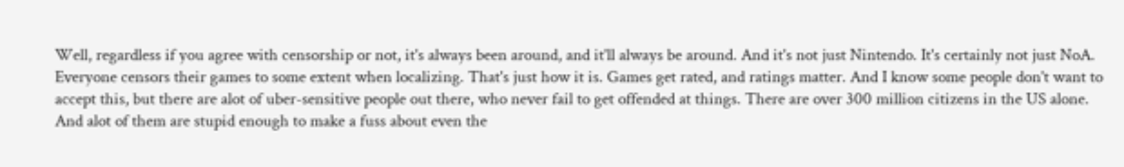Well, regardless if you agree with censorship or not, it's always been around, and it'll always be around. And it's not just Nintendo. It's certainly not just NoA. Everyone censors their games to some extent when localizing. That's just how it is. Games get rated, and ratings matter. And I know some people don't want to accept this, but there are alot of uber-sensitive people out there, who never fail to get offended at things. There are over 300 million citizens in the US alone. And alot of them are stupid enough to make a fuss about even the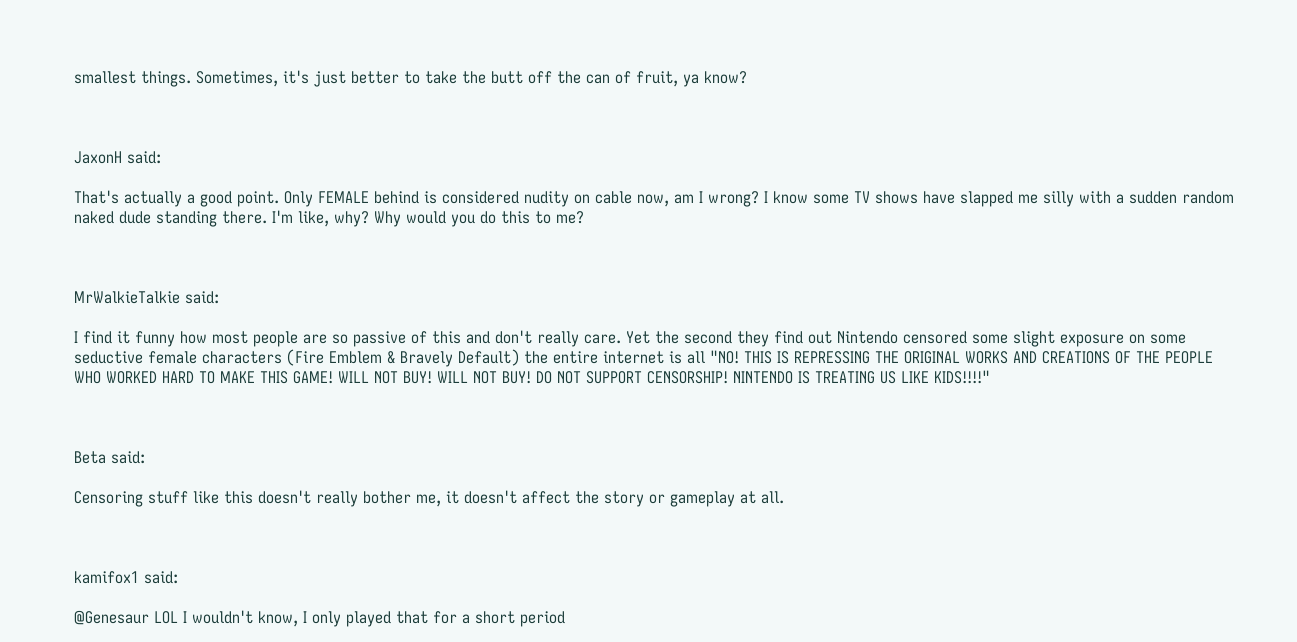smallest things. Sometimes, it's just better to take the butt off the can of fruit, ya know?



JaxonH said:

That's actually a good point. Only FEMALE behind is considered nudity on cable now, am I wrong? I know some TV shows have slapped me silly with a sudden random naked dude standing there. I'm like, why? Why would you do this to me?



MrWalkieTalkie said:

I find it funny how most people are so passive of this and don't really care. Yet the second they find out Nintendo censored some slight exposure on some seductive female characters (Fire Emblem & Bravely Default) the entire internet is all "NO! THIS IS REPRESSING THE ORIGINAL WORKS AND CREATIONS OF THE PEOPLE WHO WORKED HARD TO MAKE THIS GAME! WILL NOT BUY! WILL NOT BUY! DO NOT SUPPORT CENSORSHIP! NINTENDO IS TREATING US LIKE KIDS!!!!"



Beta said:

Censoring stuff like this doesn't really bother me, it doesn't affect the story or gameplay at all.



kamifox1 said:

@Genesaur LOL I wouldn't know, I only played that for a short period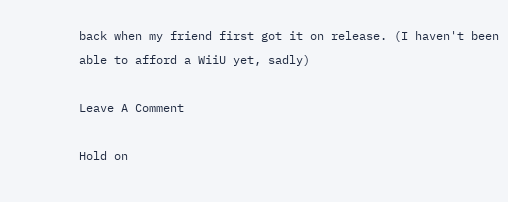back when my friend first got it on release. (I haven't been able to afford a WiiU yet, sadly)

Leave A Comment

Hold on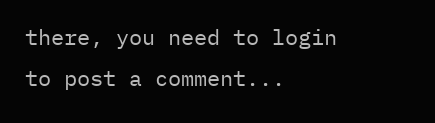there, you need to login to post a comment...